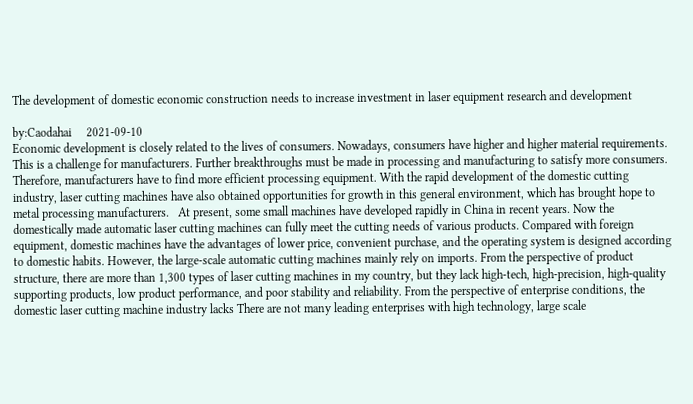The development of domestic economic construction needs to increase investment in laser equipment research and development

by:Caodahai     2021-09-10
Economic development is closely related to the lives of consumers. Nowadays, consumers have higher and higher material requirements. This is a challenge for manufacturers. Further breakthroughs must be made in processing and manufacturing to satisfy more consumers. Therefore, manufacturers have to find more efficient processing equipment. With the rapid development of the domestic cutting industry, laser cutting machines have also obtained opportunities for growth in this general environment, which has brought hope to metal processing manufacturers.   At present, some small machines have developed rapidly in China in recent years. Now the domestically made automatic laser cutting machines can fully meet the cutting needs of various products. Compared with foreign equipment, domestic machines have the advantages of lower price, convenient purchase, and the operating system is designed according to domestic habits. However, the large-scale automatic cutting machines mainly rely on imports. From the perspective of product structure, there are more than 1,300 types of laser cutting machines in my country, but they lack high-tech, high-precision, high-quality supporting products, low product performance, and poor stability and reliability. From the perspective of enterprise conditions, the domestic laser cutting machine industry lacks There are not many leading enterprises with high technology, large scale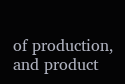of production, and product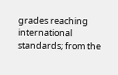grades reaching international standards; from the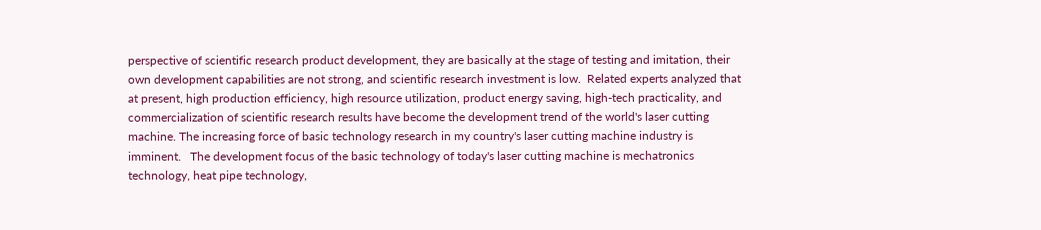perspective of scientific research product development, they are basically at the stage of testing and imitation, their own development capabilities are not strong, and scientific research investment is low.  Related experts analyzed that at present, high production efficiency, high resource utilization, product energy saving, high-tech practicality, and commercialization of scientific research results have become the development trend of the world's laser cutting machine. The increasing force of basic technology research in my country's laser cutting machine industry is imminent.   The development focus of the basic technology of today's laser cutting machine is mechatronics technology, heat pipe technology,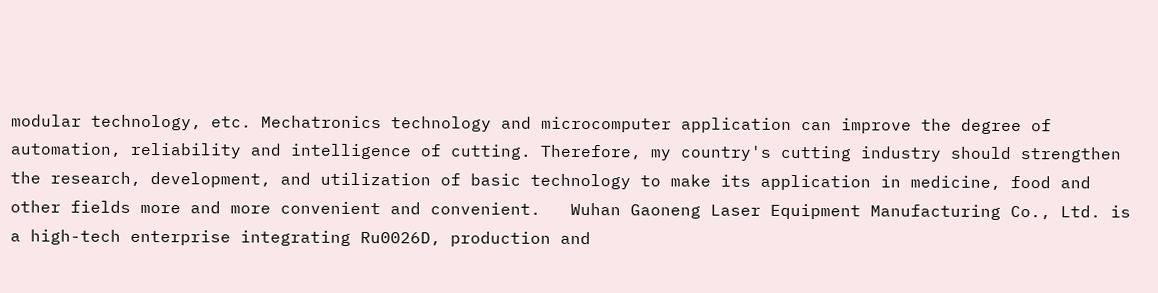modular technology, etc. Mechatronics technology and microcomputer application can improve the degree of automation, reliability and intelligence of cutting. Therefore, my country's cutting industry should strengthen the research, development, and utilization of basic technology to make its application in medicine, food and other fields more and more convenient and convenient.   Wuhan Gaoneng Laser Equipment Manufacturing Co., Ltd. is a high-tech enterprise integrating Ru0026D, production and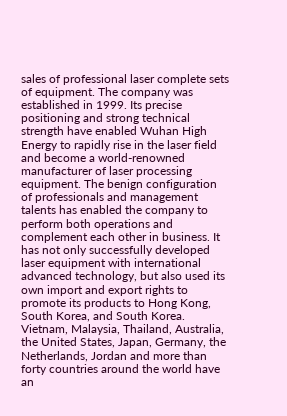sales of professional laser complete sets of equipment. The company was established in 1999. Its precise positioning and strong technical strength have enabled Wuhan High Energy to rapidly rise in the laser field and become a world-renowned manufacturer of laser processing equipment. The benign configuration of professionals and management talents has enabled the company to perform both operations and complement each other in business. It has not only successfully developed laser equipment with international advanced technology, but also used its own import and export rights to promote its products to Hong Kong, South Korea, and South Korea. Vietnam, Malaysia, Thailand, Australia, the United States, Japan, Germany, the Netherlands, Jordan and more than forty countries around the world have an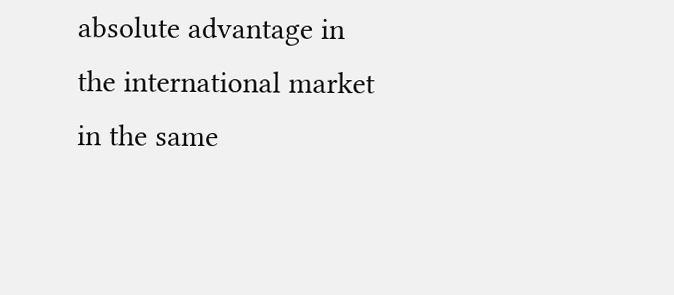absolute advantage in the international market in the same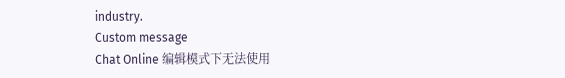industry.
Custom message
Chat Online 编辑模式下无法使用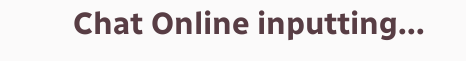Chat Online inputting...